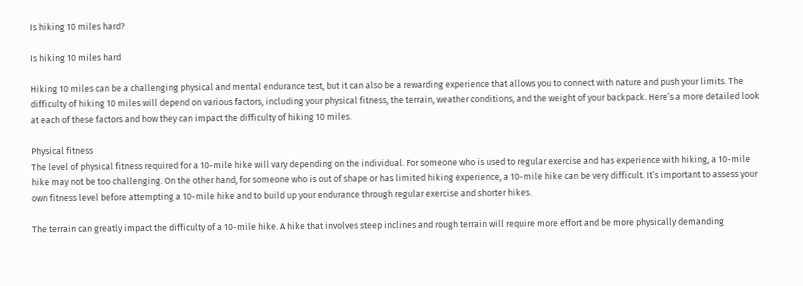Is hiking 10 miles hard?

Is hiking 10 miles hard

Hiking 10 miles can be a challenging physical and mental endurance test, but it can also be a rewarding experience that allows you to connect with nature and push your limits. The difficulty of hiking 10 miles will depend on various factors, including your physical fitness, the terrain, weather conditions, and the weight of your backpack. Here’s a more detailed look at each of these factors and how they can impact the difficulty of hiking 10 miles.

Physical fitness
The level of physical fitness required for a 10-mile hike will vary depending on the individual. For someone who is used to regular exercise and has experience with hiking, a 10-mile hike may not be too challenging. On the other hand, for someone who is out of shape or has limited hiking experience, a 10-mile hike can be very difficult. It’s important to assess your own fitness level before attempting a 10-mile hike and to build up your endurance through regular exercise and shorter hikes.

The terrain can greatly impact the difficulty of a 10-mile hike. A hike that involves steep inclines and rough terrain will require more effort and be more physically demanding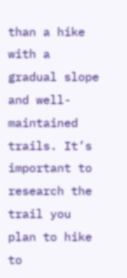than a hike with a gradual slope and well-maintained trails. It’s important to research the trail you plan to hike to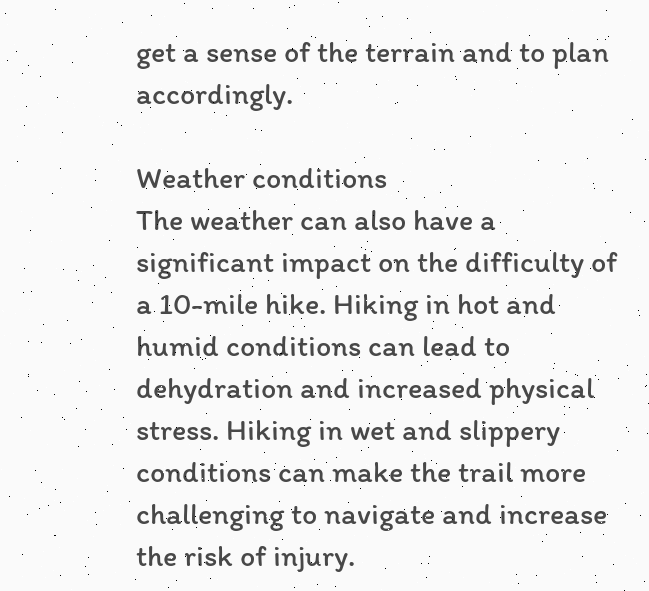get a sense of the terrain and to plan accordingly.

Weather conditions
The weather can also have a significant impact on the difficulty of a 10-mile hike. Hiking in hot and humid conditions can lead to dehydration and increased physical stress. Hiking in wet and slippery conditions can make the trail more challenging to navigate and increase the risk of injury.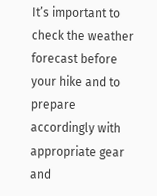It’s important to check the weather forecast before your hike and to prepare accordingly with appropriate gear and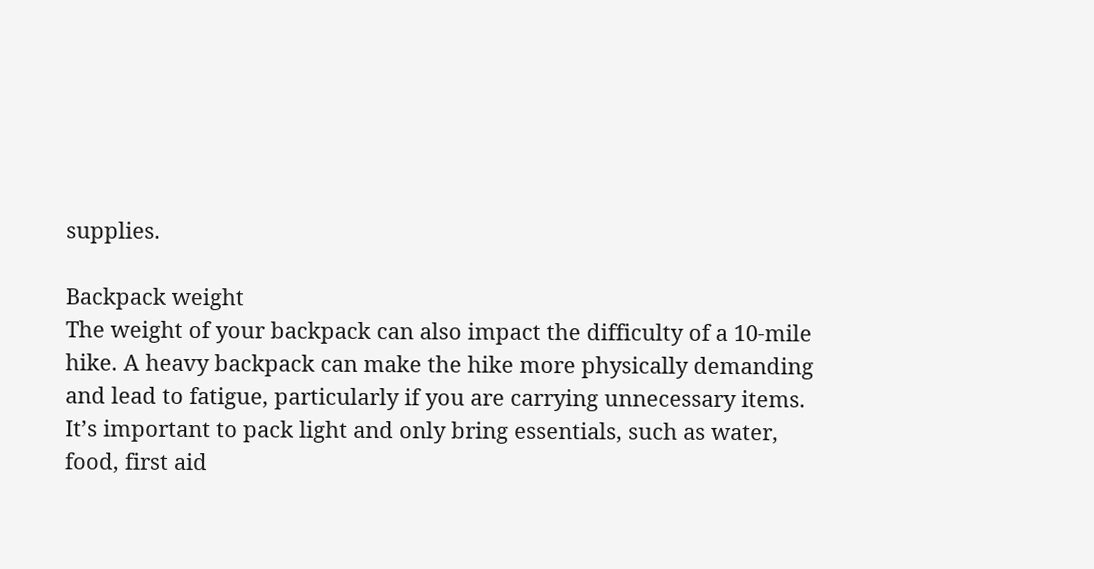supplies.

Backpack weight
The weight of your backpack can also impact the difficulty of a 10-mile hike. A heavy backpack can make the hike more physically demanding and lead to fatigue, particularly if you are carrying unnecessary items. It’s important to pack light and only bring essentials, such as water, food, first aid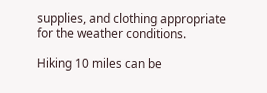supplies, and clothing appropriate for the weather conditions.

Hiking 10 miles can be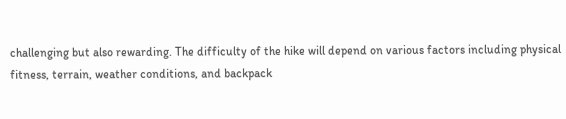challenging but also rewarding. The difficulty of the hike will depend on various factors including physical fitness, terrain, weather conditions, and backpack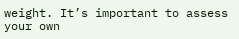weight. It’s important to assess your own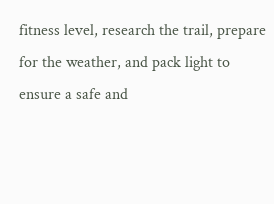fitness level, research the trail, prepare for the weather, and pack light to ensure a safe and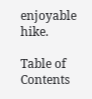enjoyable hike.

Table of Contents